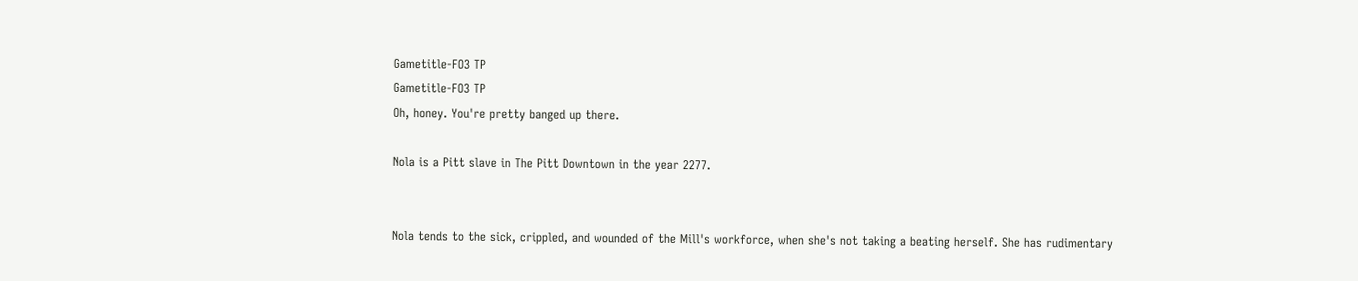Gametitle-FO3 TP
Gametitle-FO3 TP
Oh, honey. You're pretty banged up there.

Nola is a Pitt slave in The Pitt Downtown in the year 2277.


Nola tends to the sick, crippled, and wounded of the Mill's workforce, when she's not taking a beating herself. She has rudimentary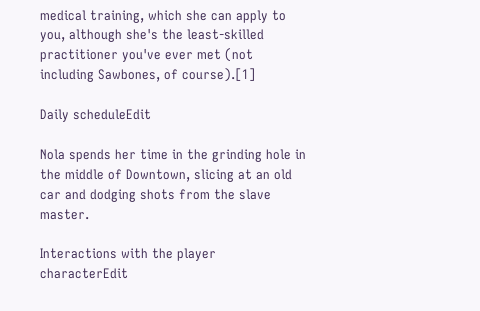medical training, which she can apply to you, although she's the least-skilled practitioner you've ever met (not including Sawbones, of course).[1]

Daily scheduleEdit

Nola spends her time in the grinding hole in the middle of Downtown, slicing at an old car and dodging shots from the slave master.

Interactions with the player characterEdit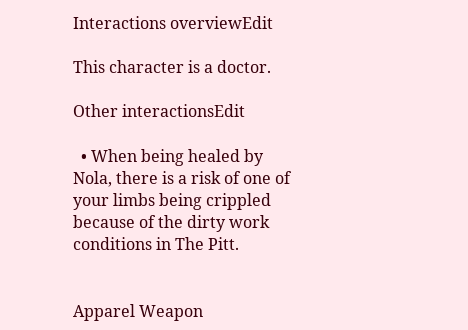Interactions overviewEdit

This character is a doctor.

Other interactionsEdit

  • When being healed by Nola, there is a risk of one of your limbs being crippled because of the dirty work conditions in The Pitt.


Apparel Weapon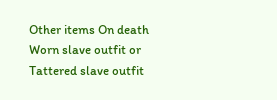Other items On death
Worn slave outfit or
Tattered slave outfit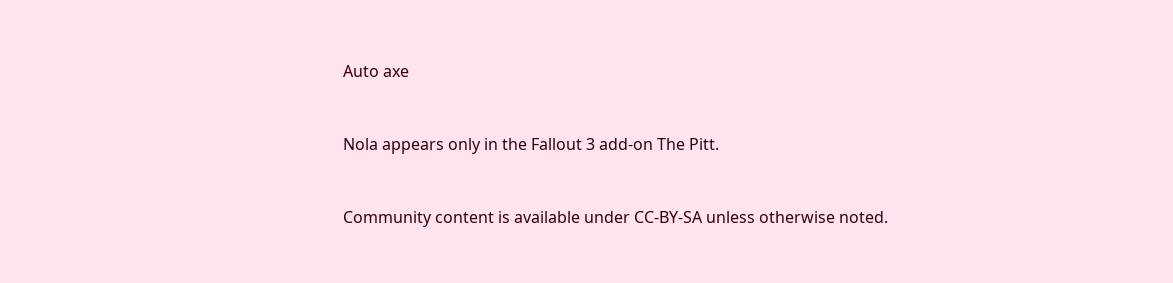Auto axe


Nola appears only in the Fallout 3 add-on The Pitt.


Community content is available under CC-BY-SA unless otherwise noted.